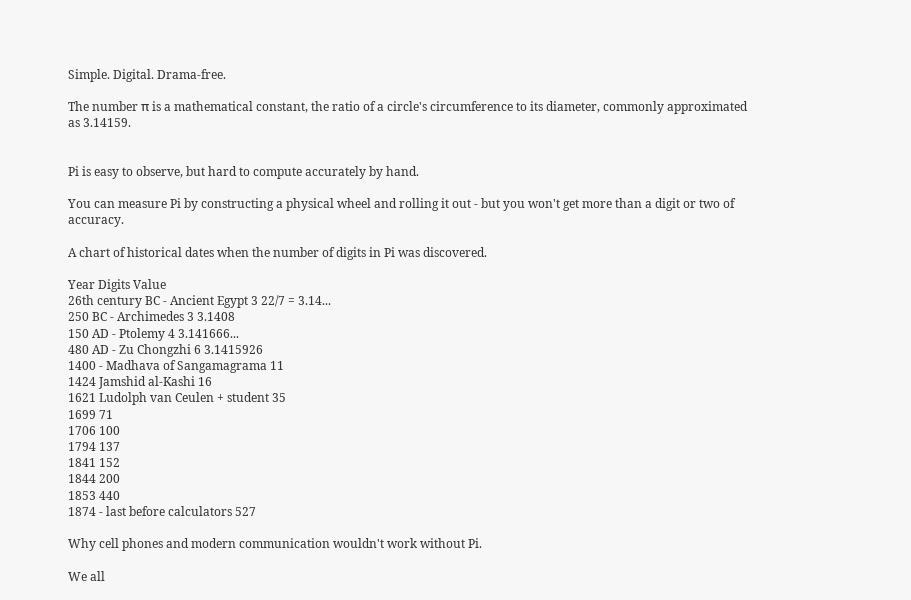Simple. Digital. Drama-free.

The number π is a mathematical constant, the ratio of a circle's circumference to its diameter, commonly approximated as 3.14159.


Pi is easy to observe, but hard to compute accurately by hand.

You can measure Pi by constructing a physical wheel and rolling it out - but you won't get more than a digit or two of accuracy.

A chart of historical dates when the number of digits in Pi was discovered.

Year Digits Value
26th century BC - Ancient Egypt 3 22/7 = 3.14...
250 BC - Archimedes 3 3.1408
150 AD - Ptolemy 4 3.141666...
480 AD - Zu Chongzhi 6 3.1415926
1400 - Madhava of Sangamagrama 11
1424 Jamshid al-Kashi 16
1621 Ludolph van Ceulen + student 35
1699 71
1706 100
1794 137
1841 152
1844 200
1853 440
1874 - last before calculators 527

Why cell phones and modern communication wouldn't work without Pi.

We all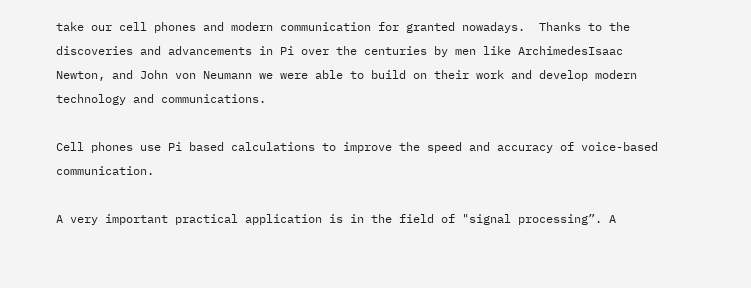take our cell phones and modern communication for granted nowadays.  Thanks to the discoveries and advancements in Pi over the centuries by men like ArchimedesIsaac Newton, and John von Neumann we were able to build on their work and develop modern technology and communications.

Cell phones use Pi based calculations to improve the speed and accuracy of voice-based communication.

A very important practical application is in the field of "signal processing”. A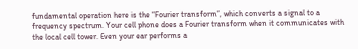fundamental operation here is the “Fourier transform”, which converts a signal to a frequency spectrum. Your cell phone does a Fourier transform when it communicates with the local cell tower. Even your ear performs a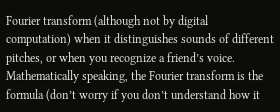Fourier transform (although not by digital computation) when it distinguishes sounds of different pitches, or when you recognize a friend’s voice. Mathematically speaking, the Fourier transform is the formula (don’t worry if you don’t understand how it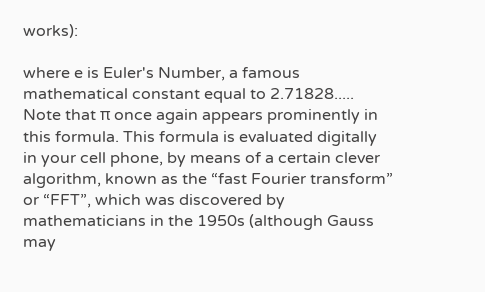works):

where e is Euler's Number, a famous mathematical constant equal to 2.71828..... Note that π once again appears prominently in this formula. This formula is evaluated digitally in your cell phone, by means of a certain clever algorithm, known as the “fast Fourier transform” or “FFT”, which was discovered by mathematicians in the 1950s (although Gauss may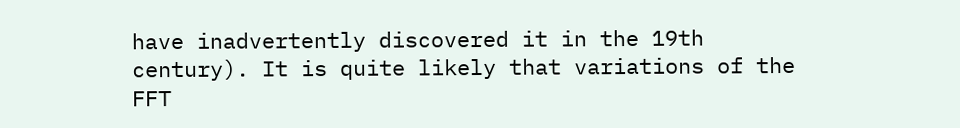have inadvertently discovered it in the 19th century). It is quite likely that variations of the FFT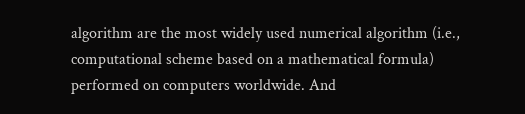algorithm are the most widely used numerical algorithm (i.e., computational scheme based on a mathematical formula) performed on computers worldwide. And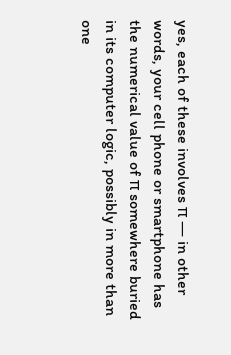yes, each of these involves π — in other words, your cell phone or smartphone has the numerical value of π somewhere buried in its computer logic, possibly in more than one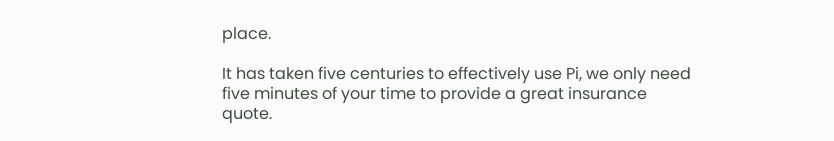place.

It has taken five centuries to effectively use Pi, we only need five minutes of your time to provide a great insurance quote.